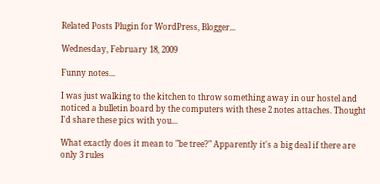Related Posts Plugin for WordPress, Blogger...

Wednesday, February 18, 2009

Funny notes...

I was just walking to the kitchen to throw something away in our hostel and noticed a bulletin board by the computers with these 2 notes attaches. Thought I'd share these pics with you...

What exactly does it mean to "be tree?" Apparently it's a big deal if there are only 3 rules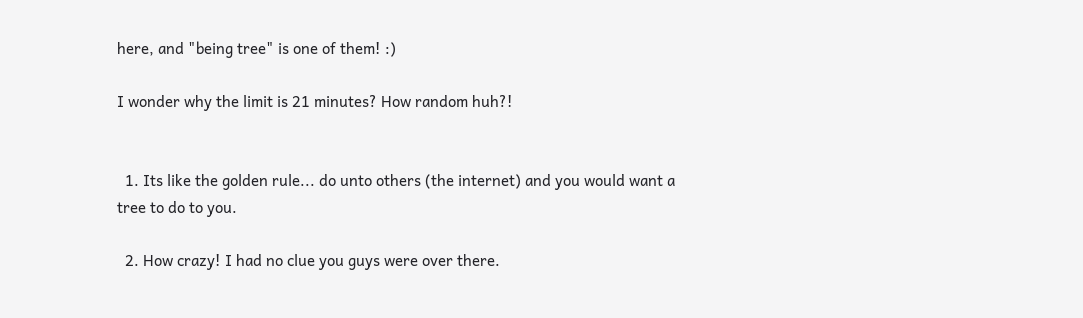here, and "being tree" is one of them! :)

I wonder why the limit is 21 minutes? How random huh?!


  1. Its like the golden rule... do unto others (the internet) and you would want a tree to do to you.

  2. How crazy! I had no clue you guys were over there.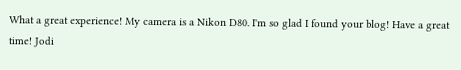What a great experience! My camera is a Nikon D80. I'm so glad I found your blog! Have a great time! Jodi